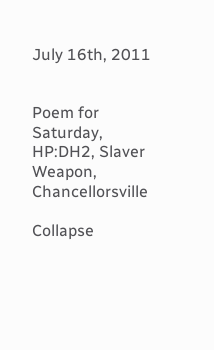July 16th, 2011


Poem for Saturday, HP:DH2, Slaver Weapon, Chancellorsville

Collapse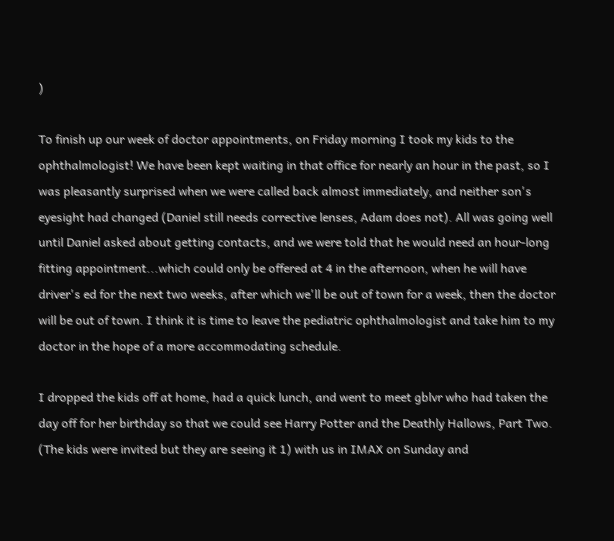)

To finish up our week of doctor appointments, on Friday morning I took my kids to the ophthalmologist! We have been kept waiting in that office for nearly an hour in the past, so I was pleasantly surprised when we were called back almost immediately, and neither son's eyesight had changed (Daniel still needs corrective lenses, Adam does not). All was going well until Daniel asked about getting contacts, and we were told that he would need an hour-long fitting appointment...which could only be offered at 4 in the afternoon, when he will have driver's ed for the next two weeks, after which we'll be out of town for a week, then the doctor will be out of town. I think it is time to leave the pediatric ophthalmologist and take him to my doctor in the hope of a more accommodating schedule.

I dropped the kids off at home, had a quick lunch, and went to meet gblvr who had taken the day off for her birthday so that we could see Harry Potter and the Deathly Hallows, Part Two. (The kids were invited but they are seeing it 1) with us in IMAX on Sunday and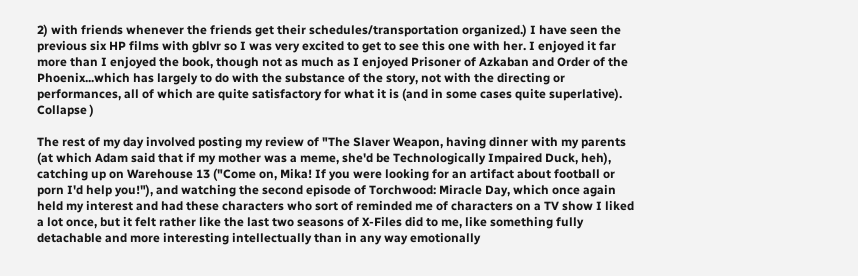2) with friends whenever the friends get their schedules/transportation organized.) I have seen the previous six HP films with gblvr so I was very excited to get to see this one with her. I enjoyed it far more than I enjoyed the book, though not as much as I enjoyed Prisoner of Azkaban and Order of the Phoenix...which has largely to do with the substance of the story, not with the directing or performances, all of which are quite satisfactory for what it is (and in some cases quite superlative). Collapse )

The rest of my day involved posting my review of "The Slaver Weapon, having dinner with my parents (at which Adam said that if my mother was a meme, she'd be Technologically Impaired Duck, heh), catching up on Warehouse 13 ("Come on, Mika! If you were looking for an artifact about football or porn I'd help you!"), and watching the second episode of Torchwood: Miracle Day, which once again held my interest and had these characters who sort of reminded me of characters on a TV show I liked a lot once, but it felt rather like the last two seasons of X-Files did to me, like something fully detachable and more interesting intellectually than in any way emotionally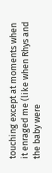touching except at moments when it enraged me (like when Rhys and the baby were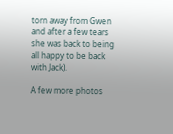torn away from Gwen and after a few tears she was back to being all happy to be back with Jack).

A few more photos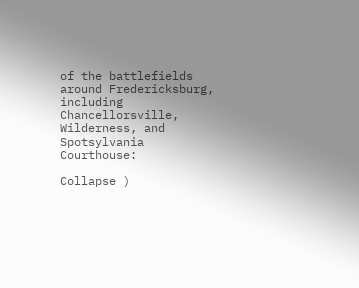of the battlefields around Fredericksburg, including Chancellorsville, Wilderness, and Spotsylvania Courthouse:

Collapse )